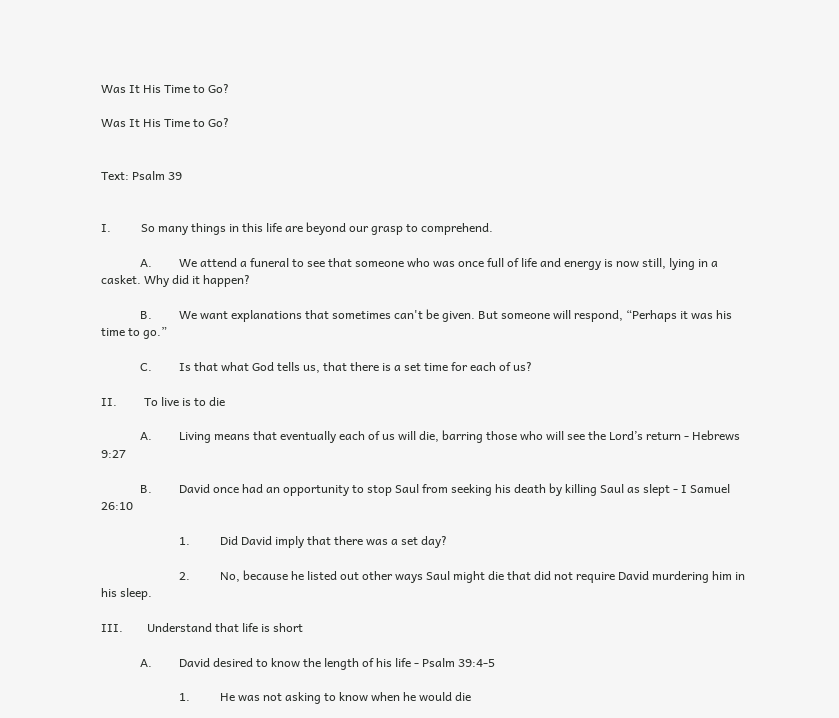Was It His Time to Go?

Was It His Time to Go?


Text: Psalm 39


I.          So many things in this life are beyond our grasp to comprehend.

             A.         We attend a funeral to see that someone who was once full of life and energy is now still, lying in a casket. Why did it happen?

             B.         We want explanations that sometimes can't be given. But someone will respond, “Perhaps it was his time to go.”

             C.         Is that what God tells us, that there is a set time for each of us?

II.         To live is to die

             A.         Living means that eventually each of us will die, barring those who will see the Lord’s return - Hebrews 9:27

             B.         David once had an opportunity to stop Saul from seeking his death by killing Saul as slept - I Samuel 26:10

                          1.          Did David imply that there was a set day?

                          2.          No, because he listed out other ways Saul might die that did not require David murdering him in his sleep.

III.        Understand that life is short

             A.         David desired to know the length of his life - Psalm 39:4-5

                          1.          He was not asking to know when he would die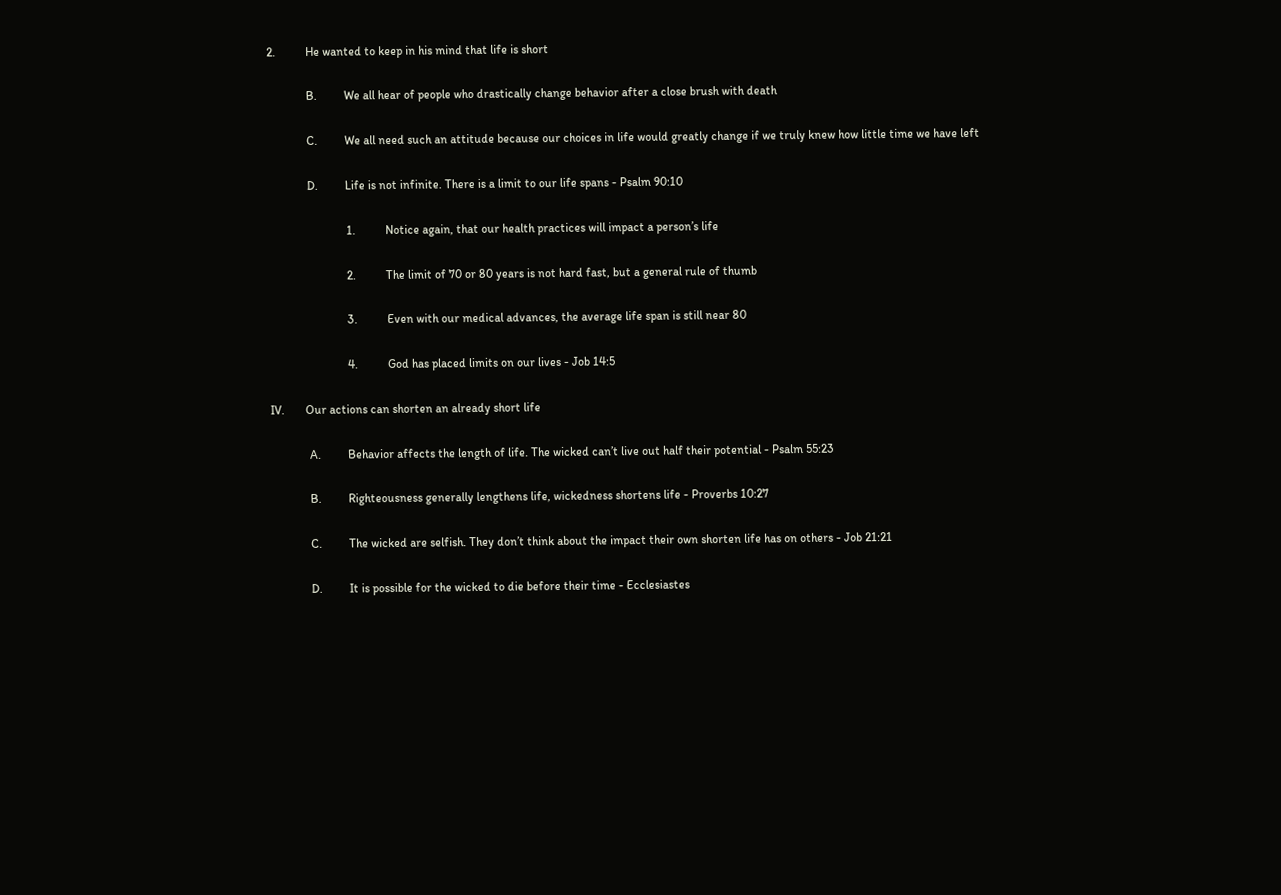2.          He wanted to keep in his mind that life is short

             B.         We all hear of people who drastically change behavior after a close brush with death

             C.         We all need such an attitude because our choices in life would greatly change if we truly knew how little time we have left

             D.         Life is not infinite. There is a limit to our life spans - Psalm 90:10

                          1.          Notice again, that our health practices will impact a person’s life

                          2.          The limit of 70 or 80 years is not hard fast, but a general rule of thumb

                          3.          Even with our medical advances, the average life span is still near 80

                          4.          God has placed limits on our lives - Job 14:5

IV.       Our actions can shorten an already short life

             A.         Behavior affects the length of life. The wicked can’t live out half their potential - Psalm 55:23

             B.         Righteousness generally lengthens life, wickedness shortens life - Proverbs 10:27

             C.         The wicked are selfish. They don’t think about the impact their own shorten life has on others - Job 21:21

             D.         It is possible for the wicked to die before their time - Ecclesiastes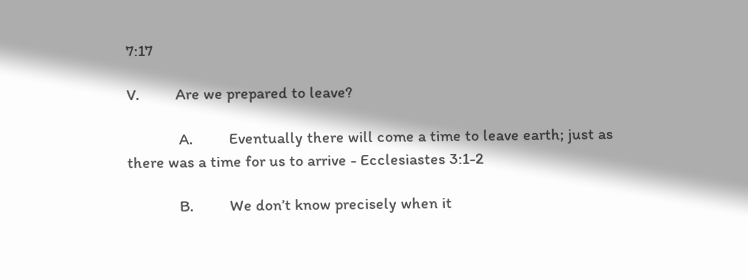7:17

V.         Are we prepared to leave?

             A.         Eventually there will come a time to leave earth; just as there was a time for us to arrive - Ecclesiastes 3:1-2

             B.         We don’t know precisely when it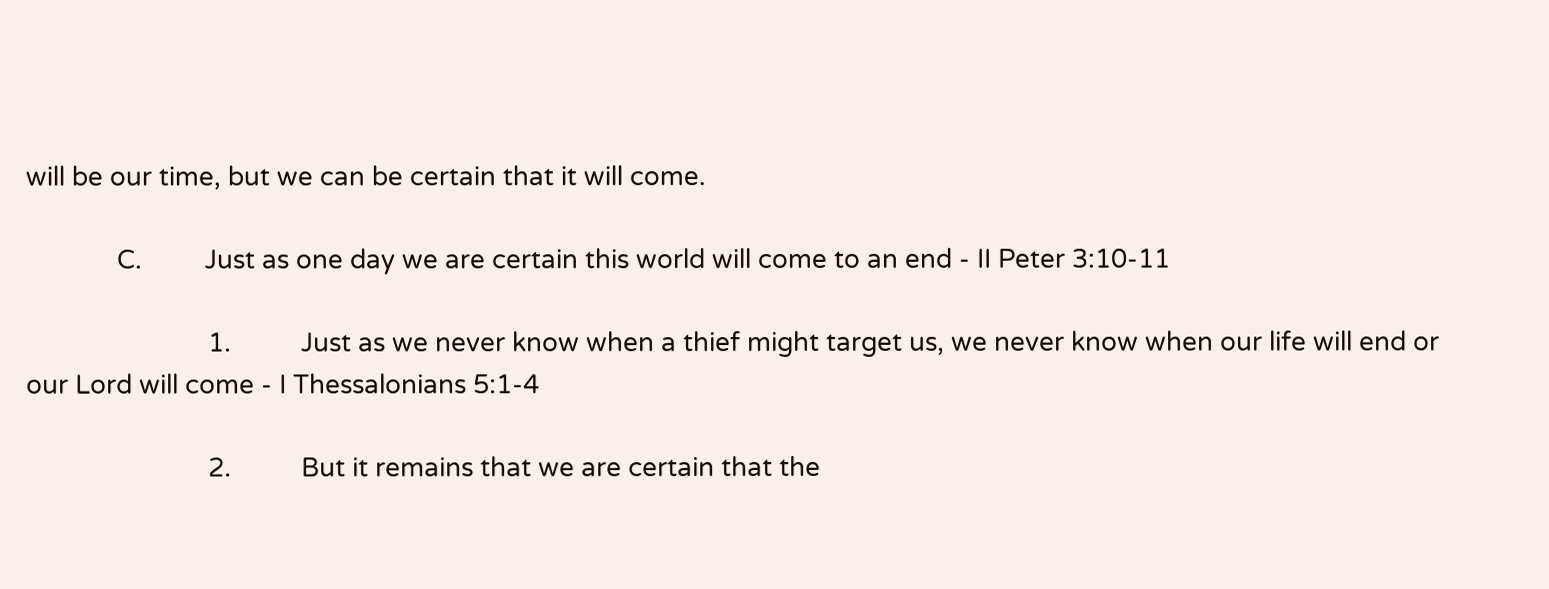will be our time, but we can be certain that it will come.

             C.         Just as one day we are certain this world will come to an end - II Peter 3:10-11

                          1.          Just as we never know when a thief might target us, we never know when our life will end or our Lord will come - I Thessalonians 5:1-4

                          2.          But it remains that we are certain that the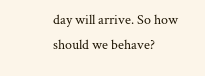day will arrive. So how should we behave?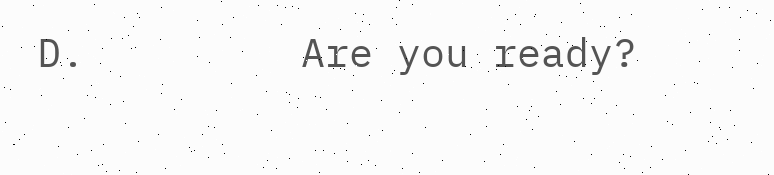D.         Are you ready?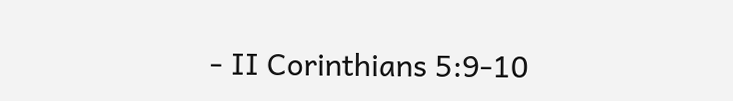- II Corinthians 5:9-10